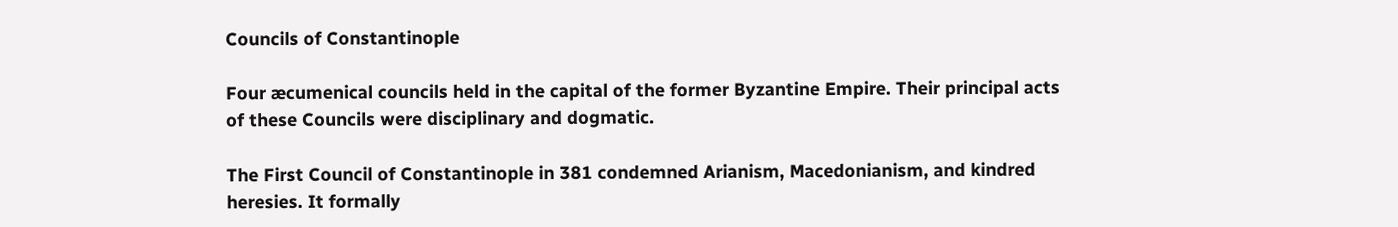Councils of Constantinople

Four æcumenical councils held in the capital of the former Byzantine Empire. Their principal acts of these Councils were disciplinary and dogmatic.

The First Council of Constantinople in 381 condemned Arianism, Macedonianism, and kindred heresies. It formally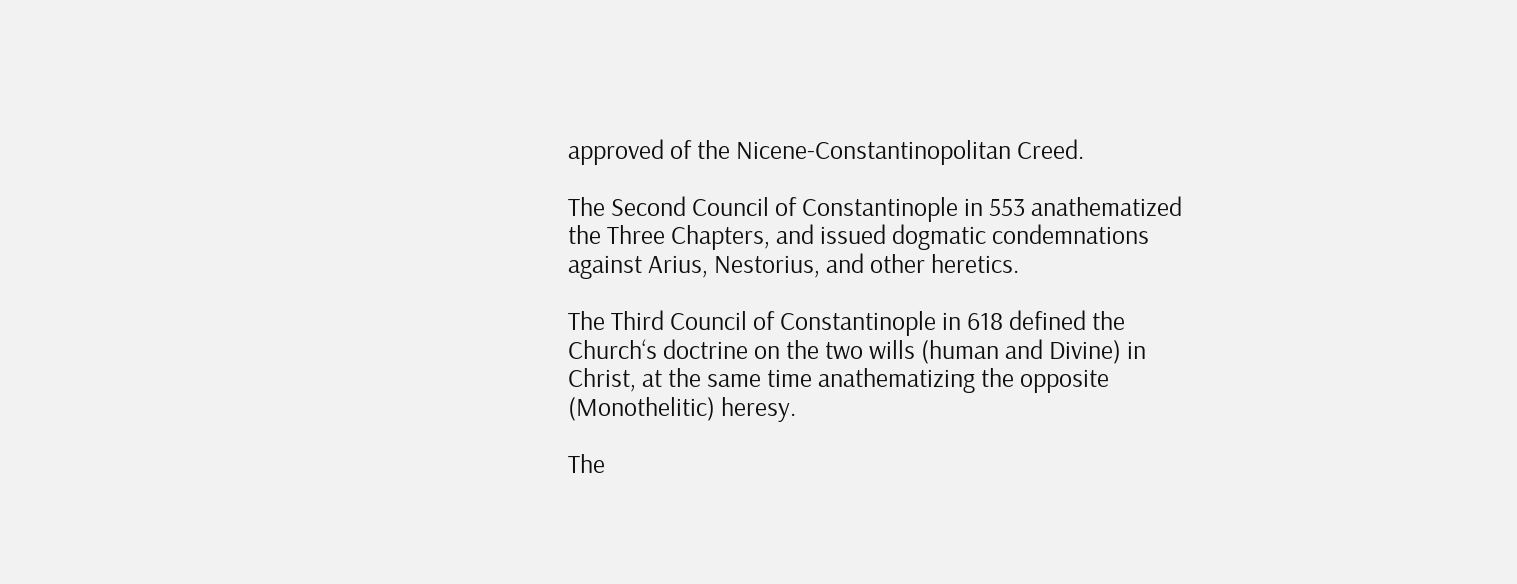approved of the Nicene-Constantinopolitan Creed.

The Second Council of Constantinople in 553 anathematized the Three Chapters, and issued dogmatic condemnations against Arius, Nestorius, and other heretics.

The Third Council of Constantinople in 618 defined the Church‘s doctrine on the two wills (human and Divine) in Christ, at the same time anathematizing the opposite (Monothelitic) heresy.

The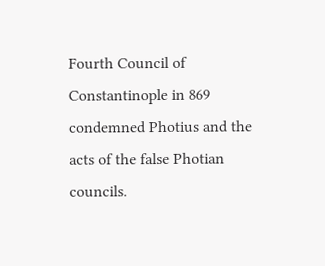Fourth Council of Constantinople in 869 condemned Photius and the acts of the false Photian councils.